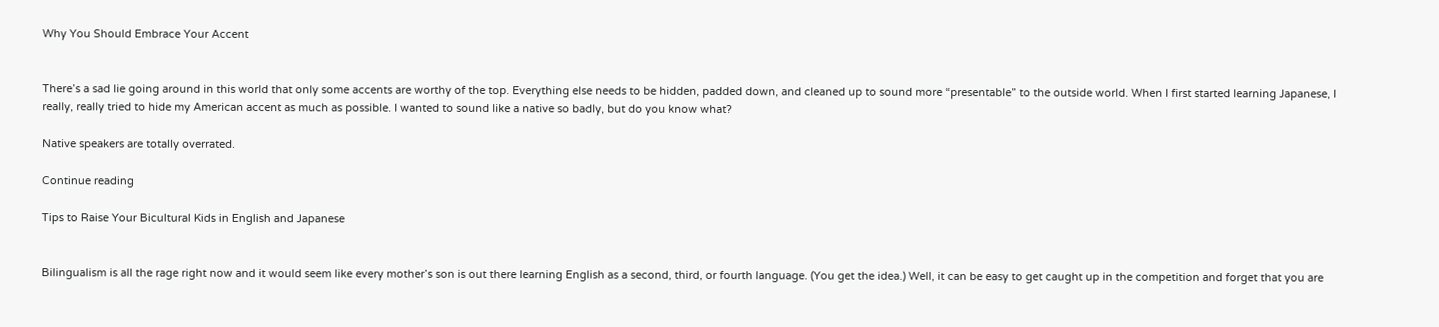Why You Should Embrace Your Accent


There’s a sad lie going around in this world that only some accents are worthy of the top. Everything else needs to be hidden, padded down, and cleaned up to sound more “presentable” to the outside world. When I first started learning Japanese, I really, really tried to hide my American accent as much as possible. I wanted to sound like a native so badly, but do you know what?

Native speakers are totally overrated.

Continue reading

Tips to Raise Your Bicultural Kids in English and Japanese


Bilingualism is all the rage right now and it would seem like every mother’s son is out there learning English as a second, third, or fourth language. (You get the idea.) Well, it can be easy to get caught up in the competition and forget that you are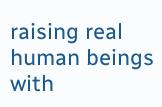raising real human beings with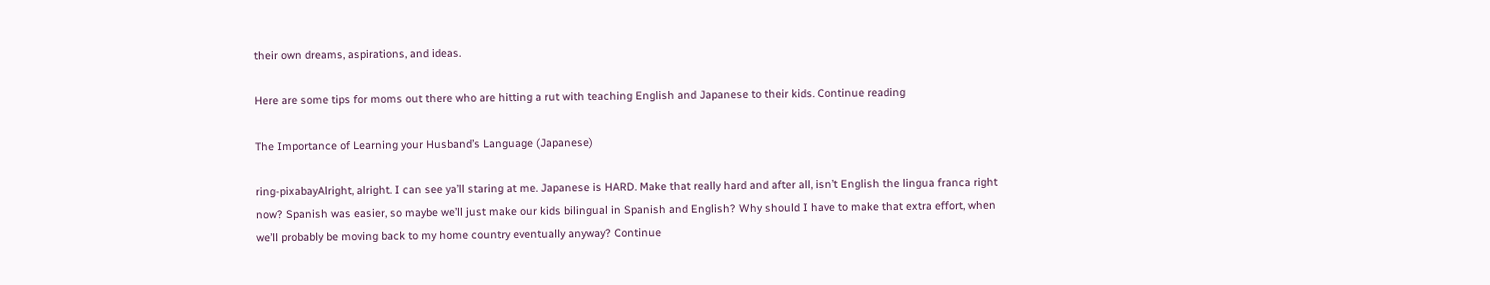their own dreams, aspirations, and ideas.

Here are some tips for moms out there who are hitting a rut with teaching English and Japanese to their kids. Continue reading

The Importance of Learning your Husband’s Language (Japanese)

ring-pixabayAlright, alright. I can see ya’ll staring at me. Japanese is HARD. Make that really hard and after all, isn’t English the lingua franca right now? Spanish was easier, so maybe we’ll just make our kids bilingual in Spanish and English? Why should I have to make that extra effort, when we’ll probably be moving back to my home country eventually anyway? Continue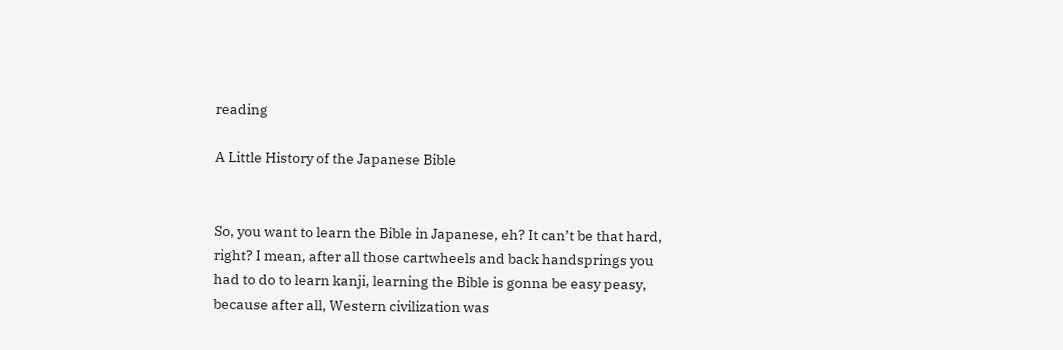reading

A Little History of the Japanese Bible


So, you want to learn the Bible in Japanese, eh? It can’t be that hard, right? I mean, after all those cartwheels and back handsprings you had to do to learn kanji, learning the Bible is gonna be easy peasy, because after all, Western civilization was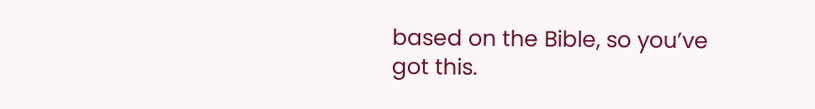based on the Bible, so you’ve got this.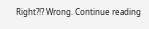Right?!? Wrong. Continue reading